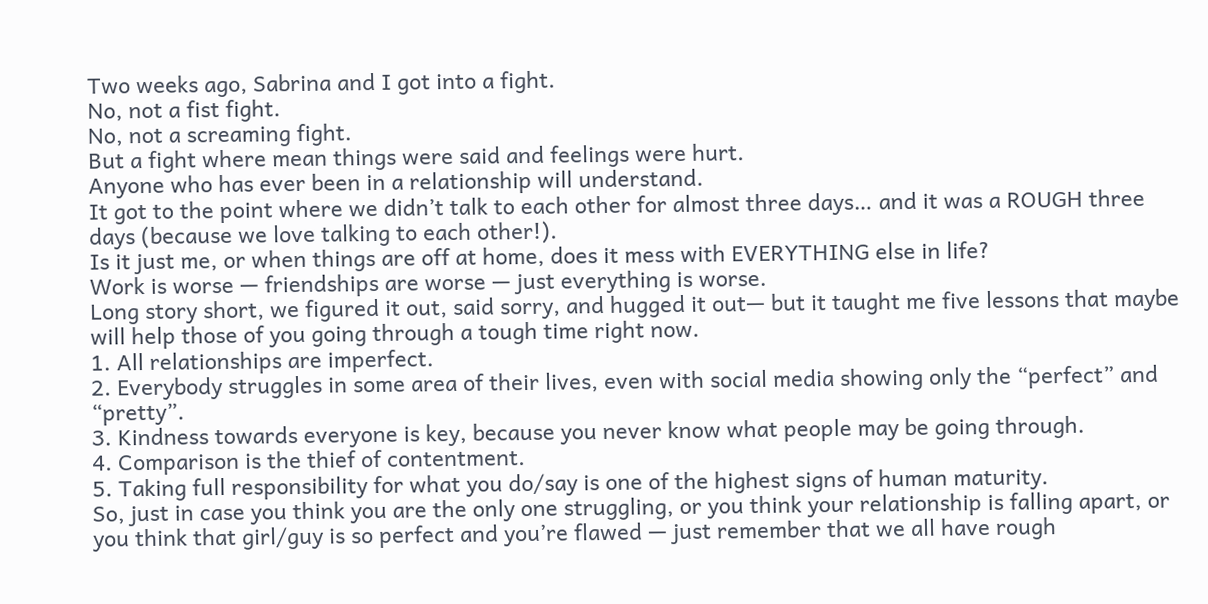Two weeks ago, Sabrina and I got into a fight.
No, not a fist fight.
No, not a screaming fight.
But a fight where mean things were said and feelings were hurt.
Anyone who has ever been in a relationship will understand.
It got to the point where we didn’t talk to each other for almost three days… and it was a ROUGH three days (because we love talking to each other!).
Is it just me, or when things are off at home, does it mess with EVERYTHING else in life?
Work is worse — friendships are worse — just everything is worse.
Long story short, we figured it out, said sorry, and hugged it out— but it taught me five lessons that maybe will help those of you going through a tough time right now.
1. All relationships are imperfect.
2. Everybody struggles in some area of their lives, even with social media showing only the “perfect” and “pretty”.
3. Kindness towards everyone is key, because you never know what people may be going through.
4. Comparison is the thief of contentment.
5. Taking full responsibility for what you do/say is one of the highest signs of human maturity.
So, just in case you think you are the only one struggling, or you think your relationship is falling apart, or you think that girl/guy is so perfect and you’re flawed — just remember that we all have rough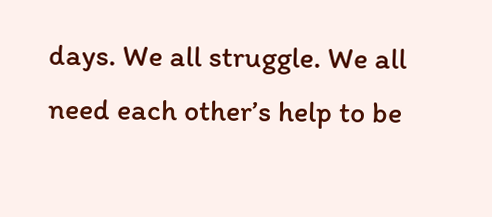days. We all struggle. We all need each other’s help to be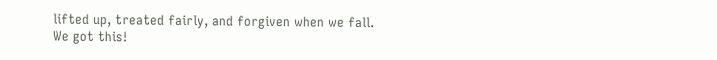lifted up, treated fairly, and forgiven when we fall.
We got this!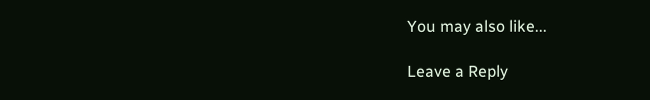You may also like...

Leave a Reply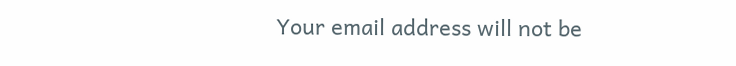Your email address will not be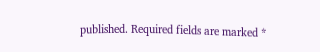published. Required fields are marked *